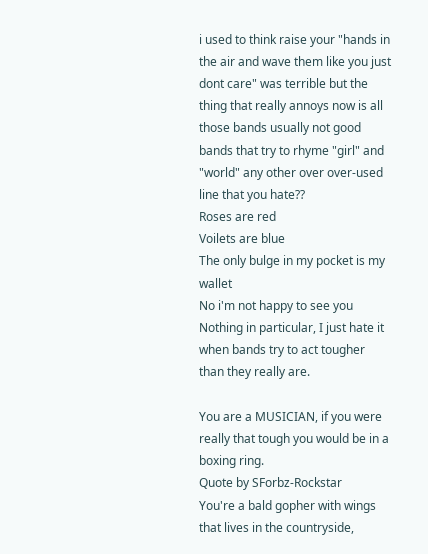i used to think raise your "hands in the air and wave them like you just dont care" was terrible but the thing that really annoys now is all those bands usually not good bands that try to rhyme "girl" and "world" any other over over-used line that you hate??
Roses are red
Voilets are blue
The only bulge in my pocket is my wallet
No i'm not happy to see you
Nothing in particular, I just hate it when bands try to act tougher than they really are.

You are a MUSICIAN, if you were really that tough you would be in a boxing ring.
Quote by SForbz-Rockstar
You're a bald gopher with wings that lives in the countryside,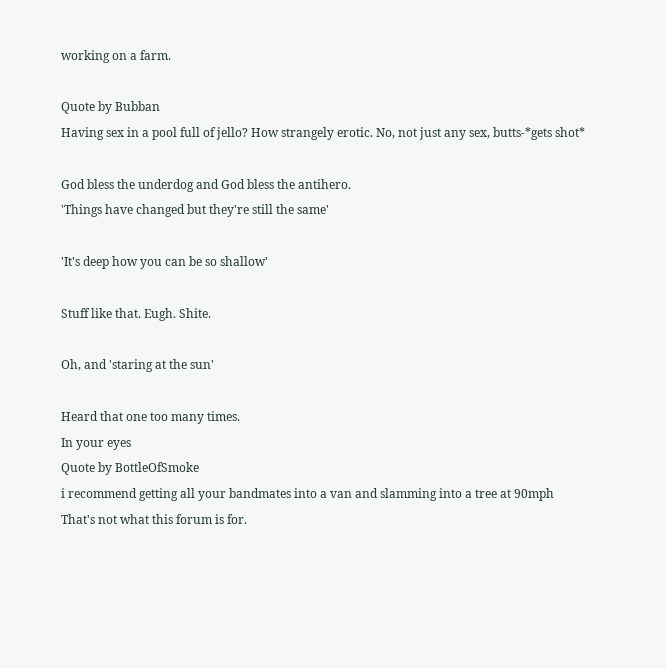working on a farm.

Quote by Bubban
Having sex in a pool full of jello? How strangely erotic. No, not just any sex, butts-*gets shot*

God bless the underdog and God bless the antihero.
'Things have changed but they're still the same'

'It's deep how you can be so shallow'

Stuff like that. Eugh. Shite.

Oh, and 'staring at the sun'

Heard that one too many times.
In your eyes
Quote by BottleOfSmoke
i recommend getting all your bandmates into a van and slamming into a tree at 90mph
That's not what this forum is for.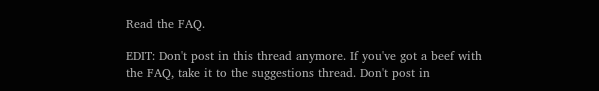Read the FAQ.

EDIT: Don't post in this thread anymore. If you've got a beef with the FAQ, take it to the suggestions thread. Don't post in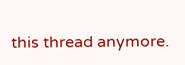this thread anymore.